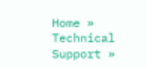Home » Technical Support »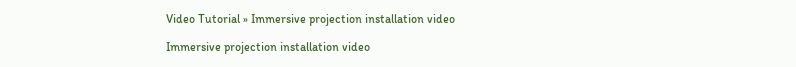Video Tutorial » Immersive projection installation video

Immersive projection installation video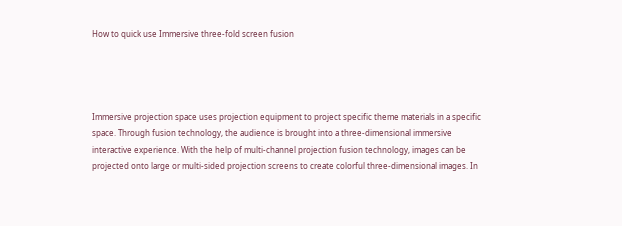How to quick use Immersive three-fold screen fusion




Immersive projection space uses projection equipment to project specific theme materials in a specific space. Through fusion technology, the audience is brought into a three-dimensional immersive interactive experience. With the help of multi-channel projection fusion technology, images can be projected onto large or multi-sided projection screens to create colorful three-dimensional images. In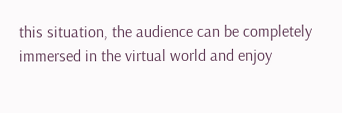this situation, the audience can be completely immersed in the virtual world and enjoy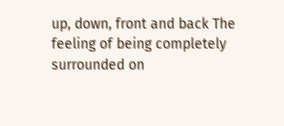up, down, front and back The feeling of being completely surrounded on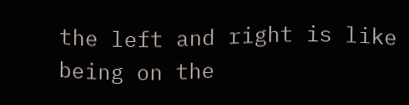the left and right is like being on the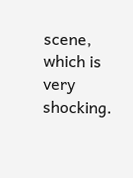scene, which is very shocking.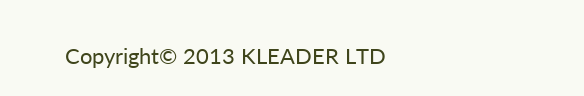Copyright© 2013 KLEADER LTD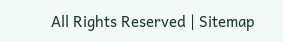All Rights Reserved | Sitemap